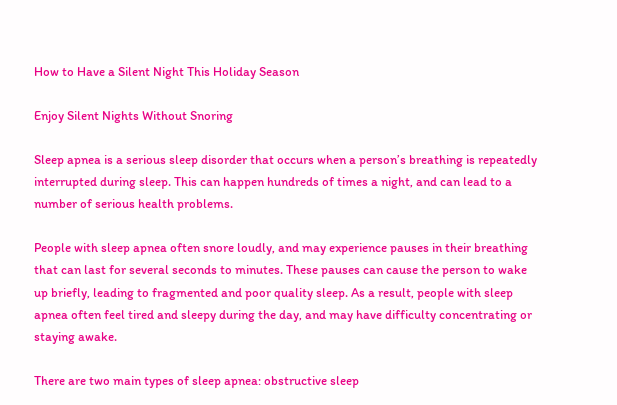How to Have a Silent Night This Holiday Season

Enjoy Silent Nights Without Snoring

Sleep apnea is a serious sleep disorder that occurs when a person’s breathing is repeatedly interrupted during sleep. This can happen hundreds of times a night, and can lead to a number of serious health problems.

People with sleep apnea often snore loudly, and may experience pauses in their breathing that can last for several seconds to minutes. These pauses can cause the person to wake up briefly, leading to fragmented and poor quality sleep. As a result, people with sleep apnea often feel tired and sleepy during the day, and may have difficulty concentrating or staying awake.

There are two main types of sleep apnea: obstructive sleep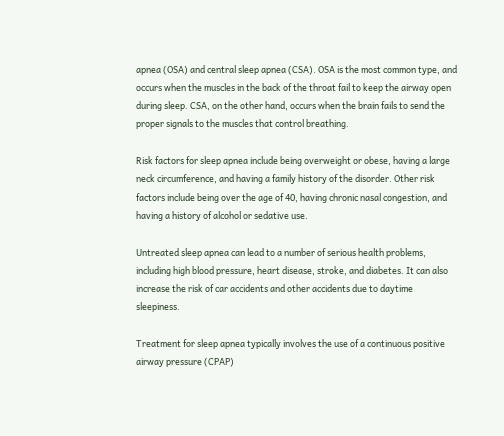apnea (OSA) and central sleep apnea (CSA). OSA is the most common type, and occurs when the muscles in the back of the throat fail to keep the airway open during sleep. CSA, on the other hand, occurs when the brain fails to send the proper signals to the muscles that control breathing.

Risk factors for sleep apnea include being overweight or obese, having a large neck circumference, and having a family history of the disorder. Other risk factors include being over the age of 40, having chronic nasal congestion, and having a history of alcohol or sedative use.

Untreated sleep apnea can lead to a number of serious health problems, including high blood pressure, heart disease, stroke, and diabetes. It can also increase the risk of car accidents and other accidents due to daytime sleepiness.

Treatment for sleep apnea typically involves the use of a continuous positive airway pressure (CPAP)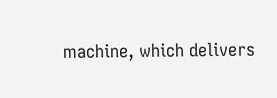machine, which delivers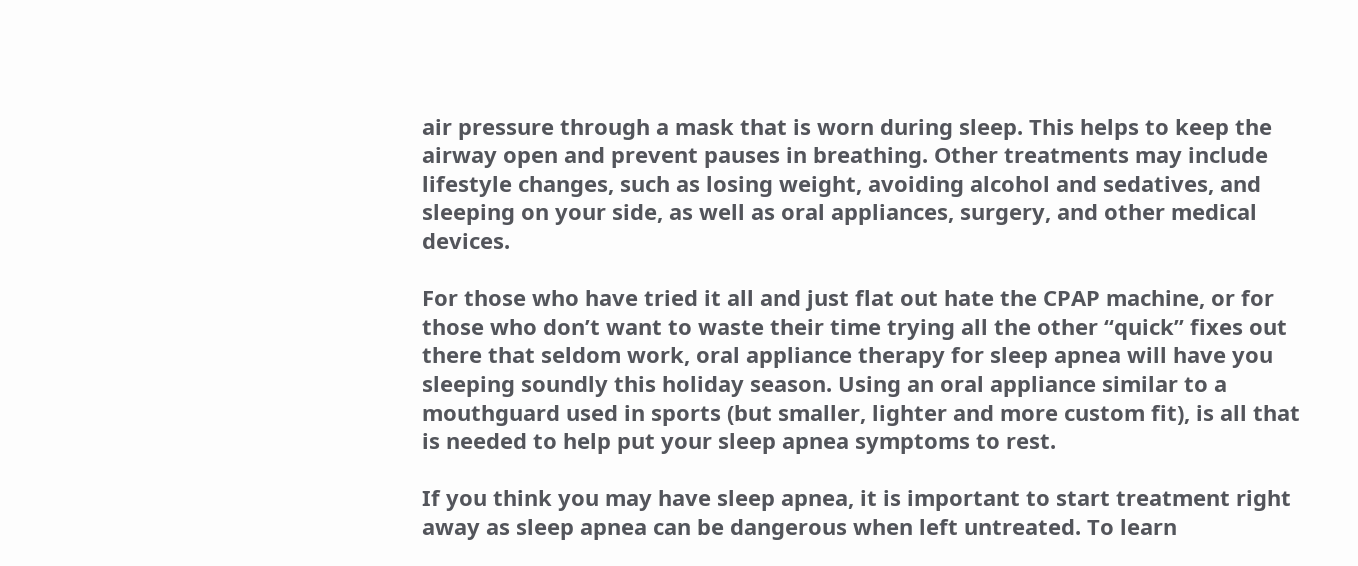air pressure through a mask that is worn during sleep. This helps to keep the airway open and prevent pauses in breathing. Other treatments may include lifestyle changes, such as losing weight, avoiding alcohol and sedatives, and sleeping on your side, as well as oral appliances, surgery, and other medical devices.

For those who have tried it all and just flat out hate the CPAP machine, or for those who don’t want to waste their time trying all the other “quick” fixes out there that seldom work, oral appliance therapy for sleep apnea will have you sleeping soundly this holiday season. Using an oral appliance similar to a mouthguard used in sports (but smaller, lighter and more custom fit), is all that is needed to help put your sleep apnea symptoms to rest.

If you think you may have sleep apnea, it is important to start treatment right away as sleep apnea can be dangerous when left untreated. To learn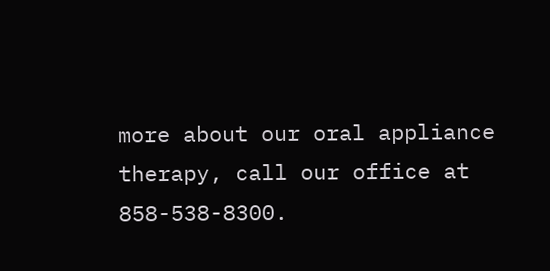more about our oral appliance therapy, call our office at 858-538-8300.